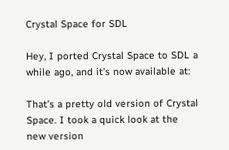Crystal Space for SDL

Hey, I ported Crystal Space to SDL a while ago, and it’s now available at:

That’s a pretty old version of Crystal Space. I took a quick look at the
new version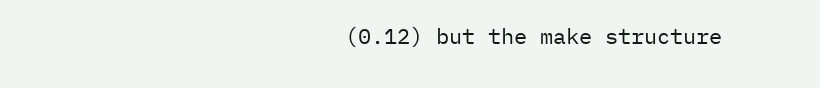(0.12) but the make structure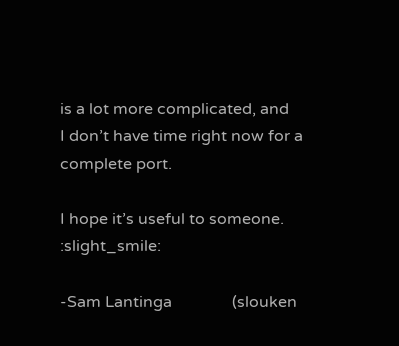is a lot more complicated, and
I don’t have time right now for a complete port.

I hope it’s useful to someone. :slight_smile:

-Sam Lantinga               (slouken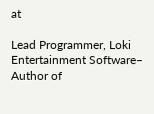at

Lead Programmer, Loki Entertainment Software–
Author of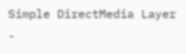Simple DirectMedia Layer -